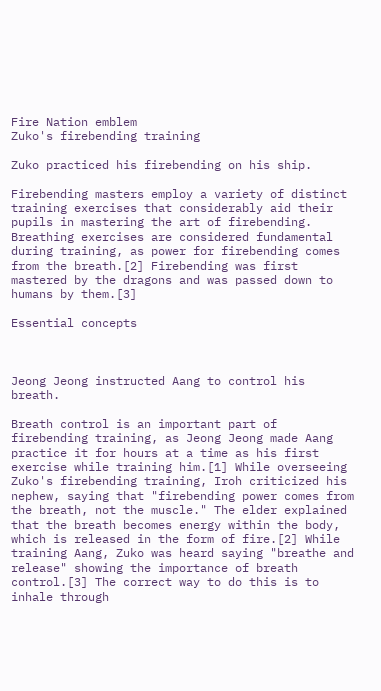Fire Nation emblem
Zuko's firebending training

Zuko practiced his firebending on his ship.

Firebending masters employ a variety of distinct training exercises that considerably aid their pupils in mastering the art of firebending. Breathing exercises are considered fundamental during training, as power for firebending comes from the breath.[2] Firebending was first mastered by the dragons and was passed down to humans by them.[3]

Essential concepts



Jeong Jeong instructed Aang to control his breath.

Breath control is an important part of firebending training, as Jeong Jeong made Aang practice it for hours at a time as his first exercise while training him.[1] While overseeing Zuko's firebending training, Iroh criticized his nephew, saying that "firebending power comes from the breath, not the muscle." The elder explained that the breath becomes energy within the body, which is released in the form of fire.[2] While training Aang, Zuko was heard saying "breathe and release" showing the importance of breath control.[3] The correct way to do this is to inhale through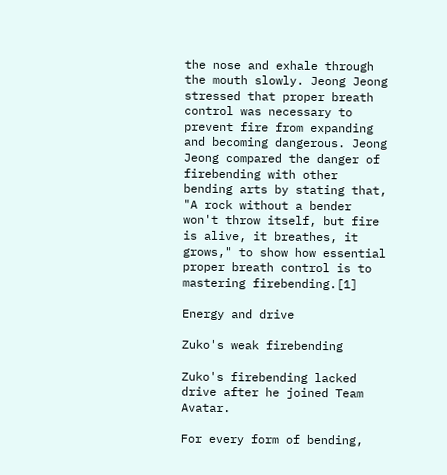the nose and exhale through the mouth slowly. Jeong Jeong stressed that proper breath control was necessary to prevent fire from expanding and becoming dangerous. Jeong Jeong compared the danger of firebending with other bending arts by stating that, "A rock without a bender won't throw itself, but fire is alive, it breathes, it grows," to show how essential proper breath control is to mastering firebending.[1]

Energy and drive

Zuko's weak firebending

Zuko's firebending lacked drive after he joined Team Avatar.

For every form of bending,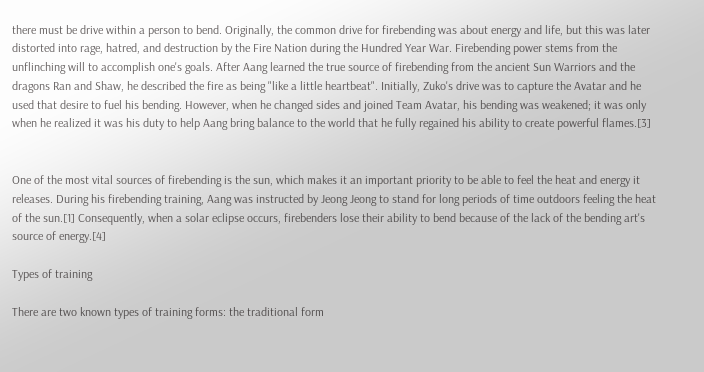there must be drive within a person to bend. Originally, the common drive for firebending was about energy and life, but this was later distorted into rage, hatred, and destruction by the Fire Nation during the Hundred Year War. Firebending power stems from the unflinching will to accomplish one's goals. After Aang learned the true source of firebending from the ancient Sun Warriors and the dragons Ran and Shaw, he described the fire as being "like a little heartbeat". Initially, Zuko's drive was to capture the Avatar and he used that desire to fuel his bending. However, when he changed sides and joined Team Avatar, his bending was weakened; it was only when he realized it was his duty to help Aang bring balance to the world that he fully regained his ability to create powerful flames.[3]


One of the most vital sources of firebending is the sun, which makes it an important priority to be able to feel the heat and energy it releases. During his firebending training, Aang was instructed by Jeong Jeong to stand for long periods of time outdoors feeling the heat of the sun.[1] Consequently, when a solar eclipse occurs, firebenders lose their ability to bend because of the lack of the bending art's source of energy.[4]

Types of training

There are two known types of training forms: the traditional form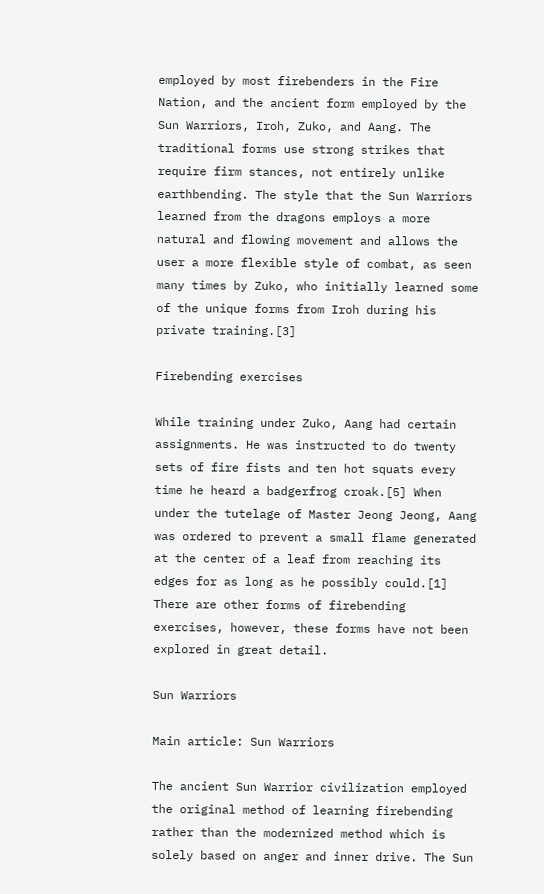employed by most firebenders in the Fire Nation, and the ancient form employed by the Sun Warriors, Iroh, Zuko, and Aang. The traditional forms use strong strikes that require firm stances, not entirely unlike earthbending. The style that the Sun Warriors learned from the dragons employs a more natural and flowing movement and allows the user a more flexible style of combat, as seen many times by Zuko, who initially learned some of the unique forms from Iroh during his private training.[3]

Firebending exercises

While training under Zuko, Aang had certain assignments. He was instructed to do twenty sets of fire fists and ten hot squats every time he heard a badgerfrog croak.[5] When under the tutelage of Master Jeong Jeong, Aang was ordered to prevent a small flame generated at the center of a leaf from reaching its edges for as long as he possibly could.[1] There are other forms of firebending exercises, however, these forms have not been explored in great detail.

Sun Warriors

Main article: Sun Warriors

The ancient Sun Warrior civilization employed the original method of learning firebending rather than the modernized method which is solely based on anger and inner drive. The Sun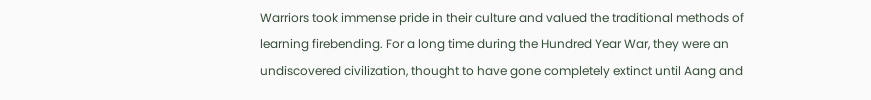Warriors took immense pride in their culture and valued the traditional methods of learning firebending. For a long time during the Hundred Year War, they were an undiscovered civilization, thought to have gone completely extinct until Aang and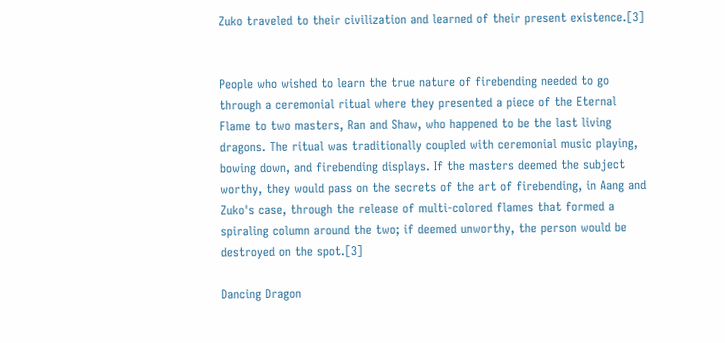Zuko traveled to their civilization and learned of their present existence.[3]


People who wished to learn the true nature of firebending needed to go through a ceremonial ritual where they presented a piece of the Eternal Flame to two masters, Ran and Shaw, who happened to be the last living dragons. The ritual was traditionally coupled with ceremonial music playing, bowing down, and firebending displays. If the masters deemed the subject worthy, they would pass on the secrets of the art of firebending, in Aang and Zuko's case, through the release of multi-colored flames that formed a spiraling column around the two; if deemed unworthy, the person would be destroyed on the spot.[3]

Dancing Dragon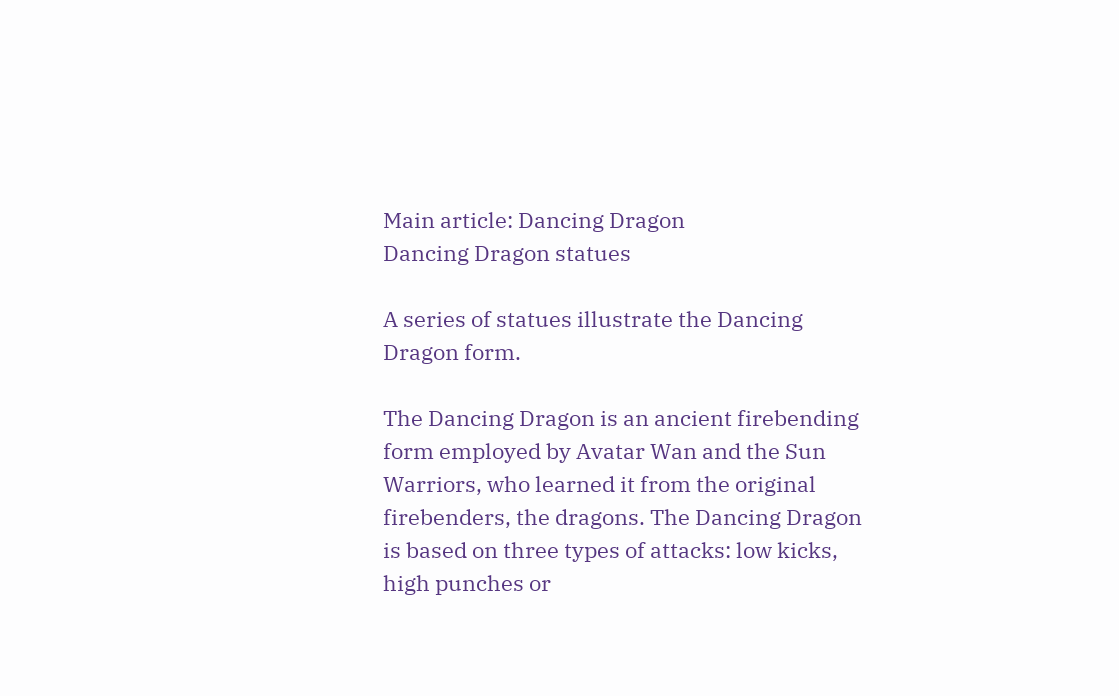Main article: Dancing Dragon
Dancing Dragon statues

A series of statues illustrate the Dancing Dragon form.

The Dancing Dragon is an ancient firebending form employed by Avatar Wan and the Sun Warriors, who learned it from the original firebenders, the dragons. The Dancing Dragon is based on three types of attacks: low kicks, high punches or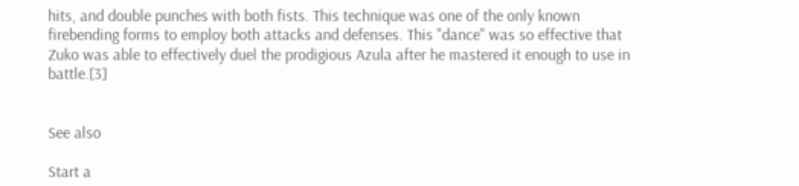hits, and double punches with both fists. This technique was one of the only known firebending forms to employ both attacks and defenses. This "dance" was so effective that Zuko was able to effectively duel the prodigious Azula after he mastered it enough to use in battle.[3]


See also

Start a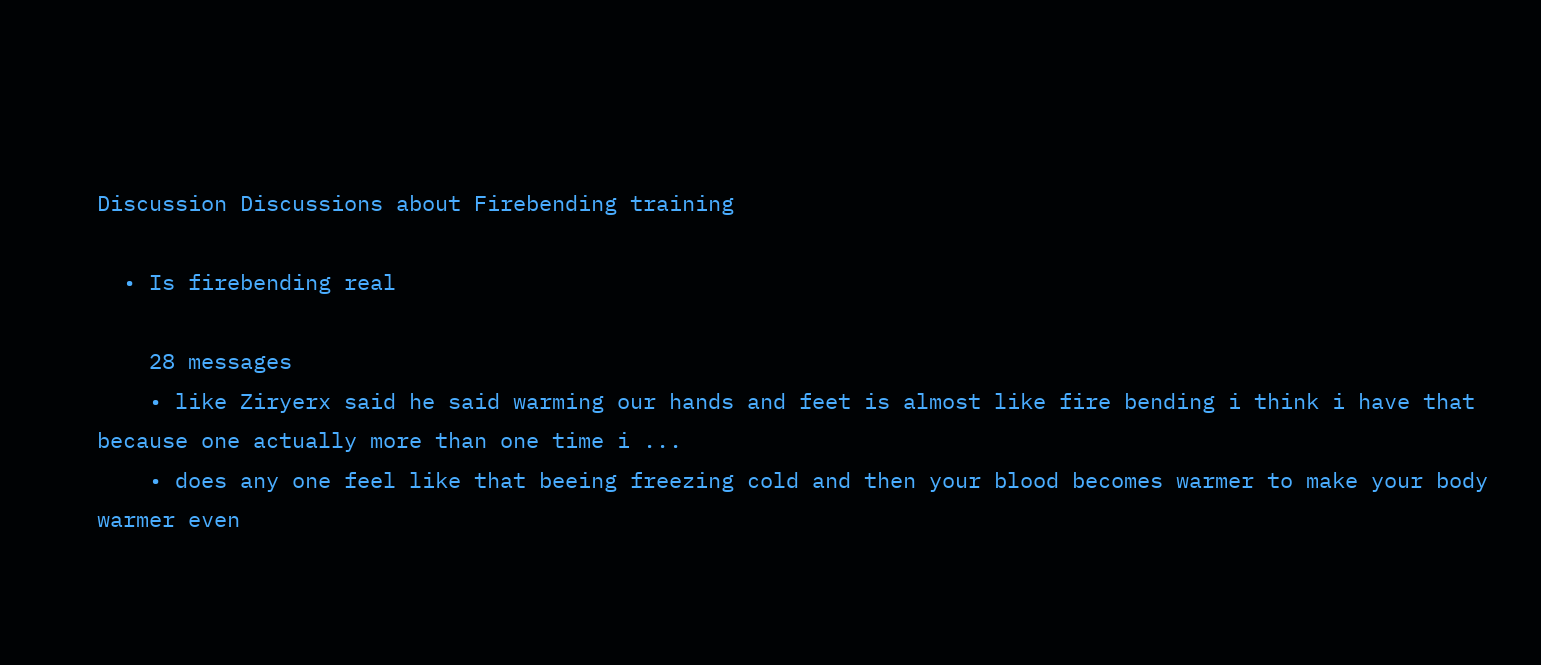Discussion Discussions about Firebending training

  • Is firebending real

    28 messages
    • like Ziryerx said he said warming our hands and feet is almost like fire bending i think i have that because one actually more than one time i ...
    • does any one feel like that beeing freezing cold and then your blood becomes warmer to make your body warmer even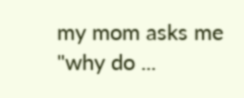my mom asks me "why do ...